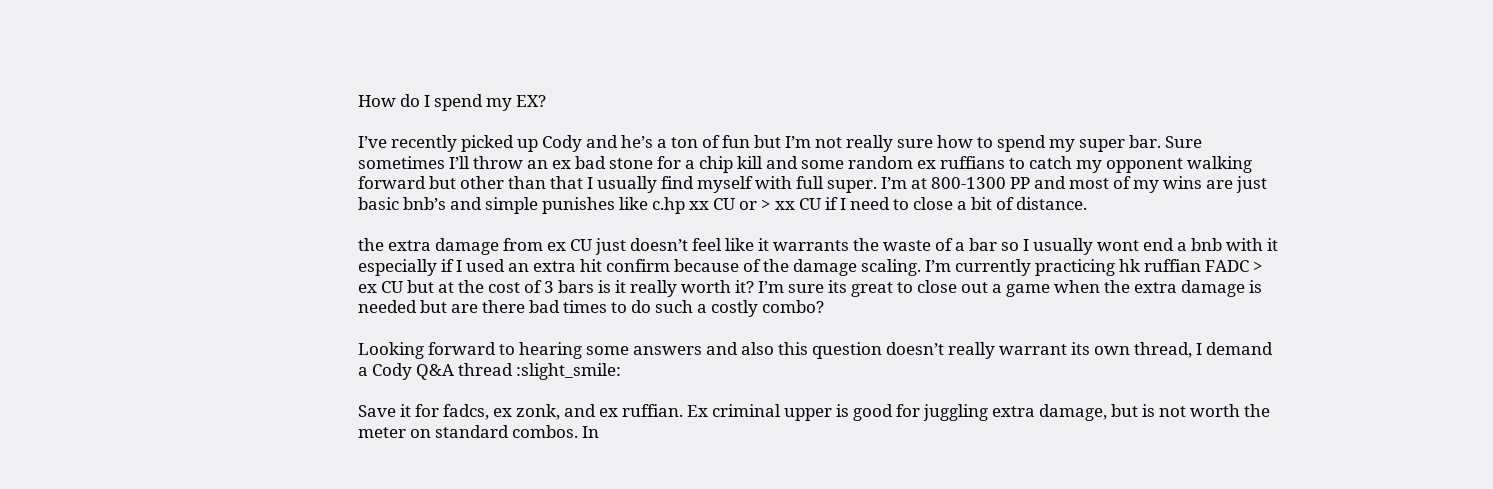How do I spend my EX?

I’ve recently picked up Cody and he’s a ton of fun but I’m not really sure how to spend my super bar. Sure sometimes I’ll throw an ex bad stone for a chip kill and some random ex ruffians to catch my opponent walking forward but other than that I usually find myself with full super. I’m at 800-1300 PP and most of my wins are just basic bnb’s and simple punishes like c.hp xx CU or > xx CU if I need to close a bit of distance.

the extra damage from ex CU just doesn’t feel like it warrants the waste of a bar so I usually wont end a bnb with it especially if I used an extra hit confirm because of the damage scaling. I’m currently practicing hk ruffian FADC > ex CU but at the cost of 3 bars is it really worth it? I’m sure its great to close out a game when the extra damage is needed but are there bad times to do such a costly combo?

Looking forward to hearing some answers and also this question doesn’t really warrant its own thread, I demand a Cody Q&A thread :slight_smile:

Save it for fadcs, ex zonk, and ex ruffian. Ex criminal upper is good for juggling extra damage, but is not worth the meter on standard combos. In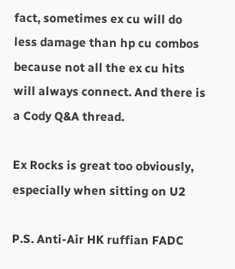fact, sometimes ex cu will do less damage than hp cu combos because not all the ex cu hits will always connect. And there is a Cody Q&A thread.

Ex Rocks is great too obviously, especially when sitting on U2

P.S. Anti-Air HK ruffian FADC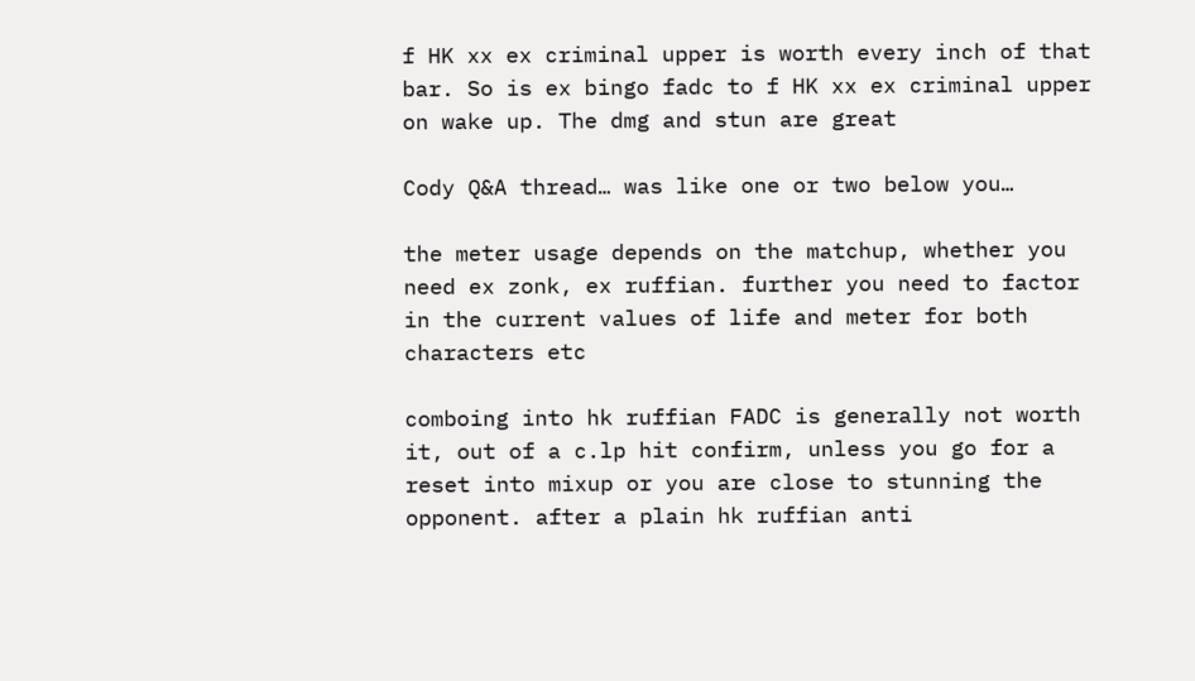f HK xx ex criminal upper is worth every inch of that bar. So is ex bingo fadc to f HK xx ex criminal upper on wake up. The dmg and stun are great

Cody Q&A thread… was like one or two below you…

the meter usage depends on the matchup, whether you need ex zonk, ex ruffian. further you need to factor in the current values of life and meter for both characters etc

comboing into hk ruffian FADC is generally not worth it, out of a c.lp hit confirm, unless you go for a reset into mixup or you are close to stunning the opponent. after a plain hk ruffian anti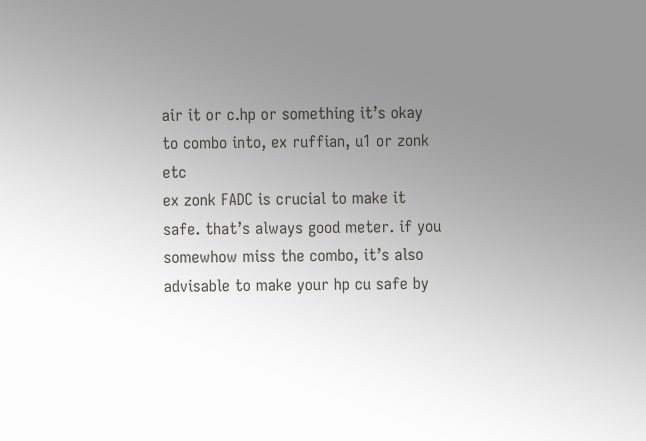air it or c.hp or something it’s okay to combo into, ex ruffian, u1 or zonk etc
ex zonk FADC is crucial to make it safe. that’s always good meter. if you somewhow miss the combo, it’s also advisable to make your hp cu safe by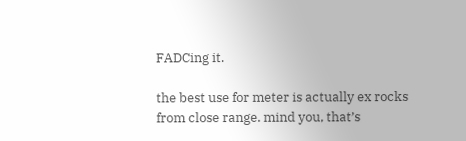FADCing it.

the best use for meter is actually ex rocks from close range. mind you, that’s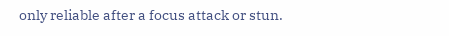only reliable after a focus attack or stun.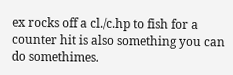ex rocks off a cl./c.hp to fish for a counter hit is also something you can do somethimes.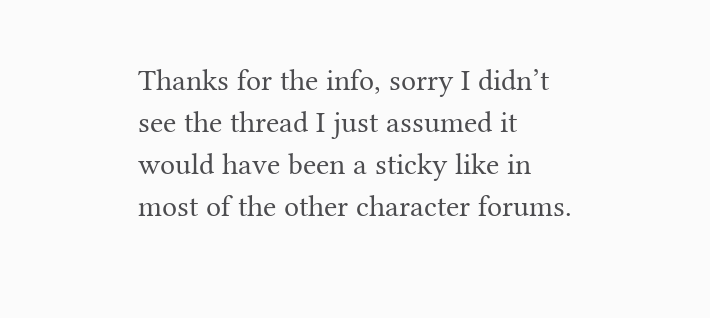Thanks for the info, sorry I didn’t see the thread I just assumed it would have been a sticky like in most of the other character forums.